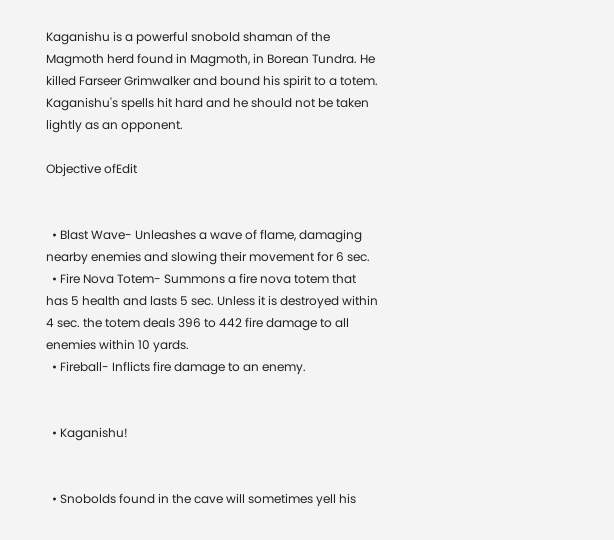Kaganishu is a powerful snobold shaman of the Magmoth herd found in Magmoth, in Borean Tundra. He killed Farseer Grimwalker and bound his spirit to a totem. Kaganishu's spells hit hard and he should not be taken lightly as an opponent.

Objective ofEdit


  • Blast Wave- Unleashes a wave of flame, damaging nearby enemies and slowing their movement for 6 sec.
  • Fire Nova Totem- Summons a fire nova totem that has 5 health and lasts 5 sec. Unless it is destroyed within 4 sec. the totem deals 396 to 442 fire damage to all enemies within 10 yards.
  • Fireball- Inflicts fire damage to an enemy.


  • Kaganishu!


  • Snobolds found in the cave will sometimes yell his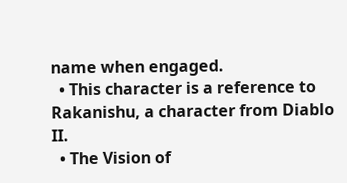name when engaged.
  • This character is a reference to Rakanishu, a character from Diablo II.
  • The Vision of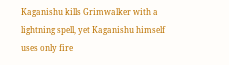Kaganishu kills Grimwalker with a lightning spell, yet Kaganishu himself uses only fire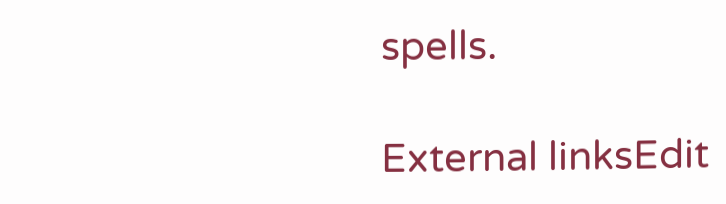spells.

External linksEdit